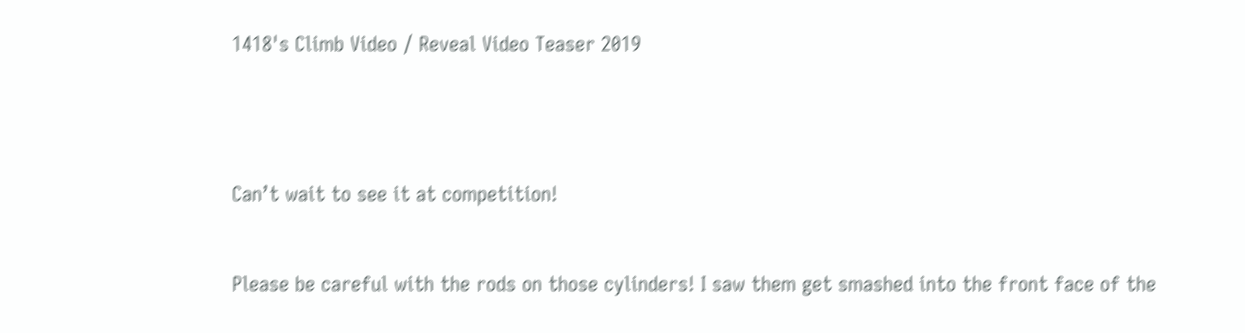1418's Climb Video / Reveal Video Teaser 2019




Can’t wait to see it at competition!


Please be careful with the rods on those cylinders! I saw them get smashed into the front face of the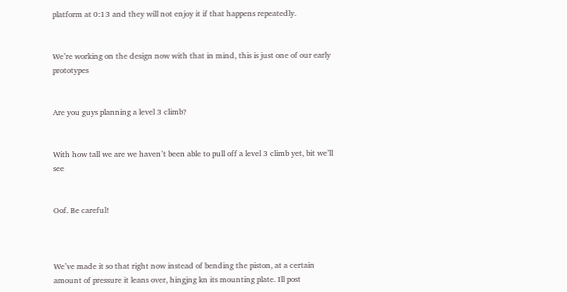platform at 0:13 and they will not enjoy it if that happens repeatedly.


We’re working on the design now with that in mind, this is just one of our early prototypes


Are you guys planning a level 3 climb?


With how tall we are we haven’t been able to pull off a level 3 climb yet, bit we’ll see


Oof. Be careful!



We’ve made it so that right now instead of bending the piston, at a certain amount of pressure it leans over, hingjng kn its mounting plate. Ill post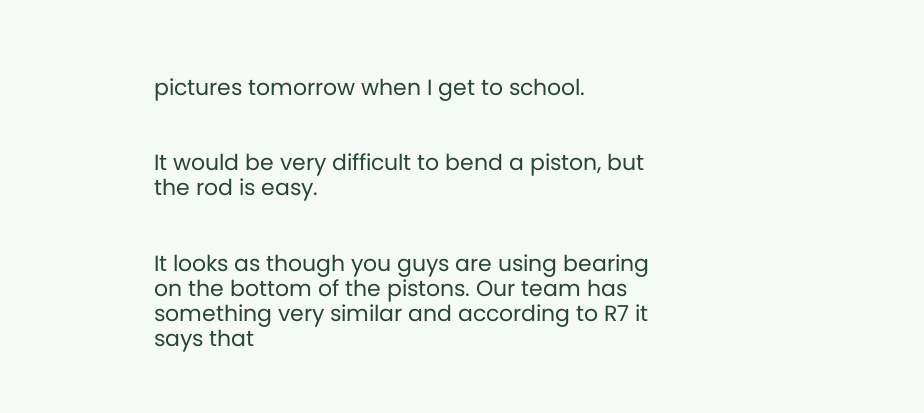pictures tomorrow when I get to school.


It would be very difficult to bend a piston, but the rod is easy.


It looks as though you guys are using bearing on the bottom of the pistons. Our team has something very similar and according to R7 it says that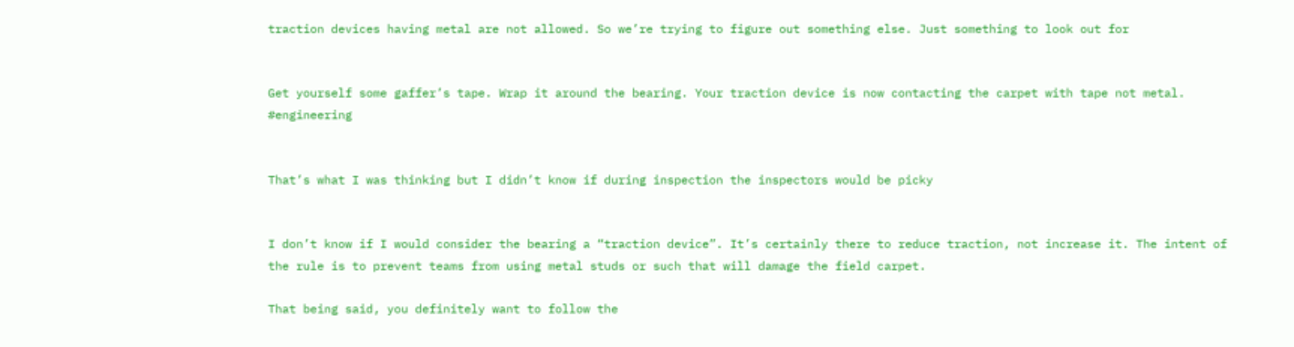traction devices having metal are not allowed. So we’re trying to figure out something else. Just something to look out for


Get yourself some gaffer’s tape. Wrap it around the bearing. Your traction device is now contacting the carpet with tape not metal. #engineering


That’s what I was thinking but I didn’t know if during inspection the inspectors would be picky


I don’t know if I would consider the bearing a “traction device”. It’s certainly there to reduce traction, not increase it. The intent of the rule is to prevent teams from using metal studs or such that will damage the field carpet.

That being said, you definitely want to follow the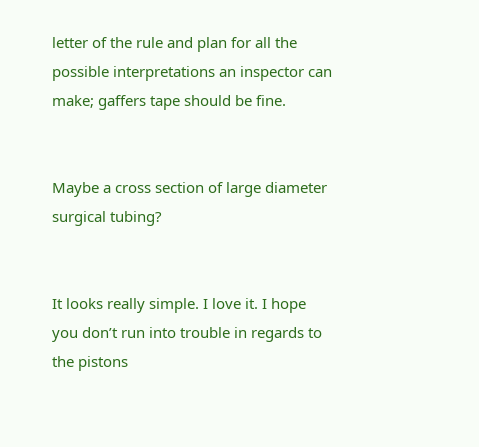letter of the rule and plan for all the possible interpretations an inspector can make; gaffers tape should be fine.


Maybe a cross section of large diameter surgical tubing?


It looks really simple. I love it. I hope you don’t run into trouble in regards to the pistons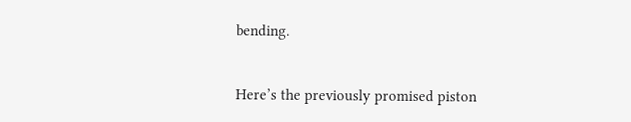bending.


Here’s the previously promised piston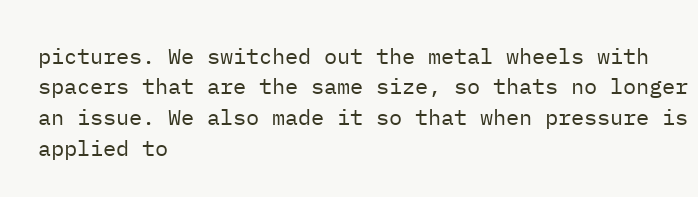pictures. We switched out the metal wheels with spacers that are the same size, so thats no longer an issue. We also made it so that when pressure is applied to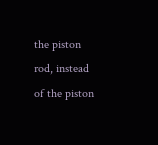the piston rod, instead of the piston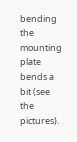bending the mounting plate bends a bit (see the pictures).